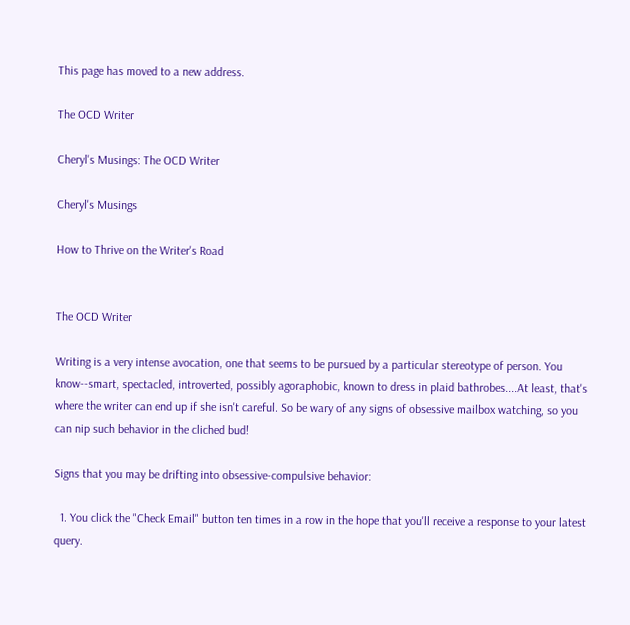This page has moved to a new address.

The OCD Writer

Cheryl's Musings: The OCD Writer

Cheryl's Musings

How to Thrive on the Writer's Road


The OCD Writer

Writing is a very intense avocation, one that seems to be pursued by a particular stereotype of person. You know--smart, spectacled, introverted, possibly agoraphobic, known to dress in plaid bathrobes....At least, that's where the writer can end up if she isn't careful. So be wary of any signs of obsessive mailbox watching, so you can nip such behavior in the cliched bud!

Signs that you may be drifting into obsessive-compulsive behavior:

  1. You click the "Check Email" button ten times in a row in the hope that you'll receive a response to your latest query.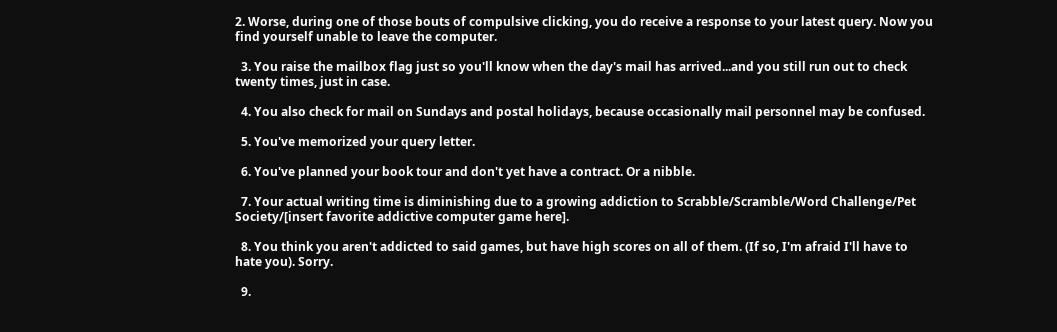2. Worse, during one of those bouts of compulsive clicking, you do receive a response to your latest query. Now you find yourself unable to leave the computer.

  3. You raise the mailbox flag just so you'll know when the day's mail has arrived...and you still run out to check twenty times, just in case.

  4. You also check for mail on Sundays and postal holidays, because occasionally mail personnel may be confused.

  5. You've memorized your query letter.

  6. You've planned your book tour and don't yet have a contract. Or a nibble.

  7. Your actual writing time is diminishing due to a growing addiction to Scrabble/Scramble/Word Challenge/Pet Society/[insert favorite addictive computer game here].

  8. You think you aren't addicted to said games, but have high scores on all of them. (If so, I'm afraid I'll have to hate you). Sorry.

  9.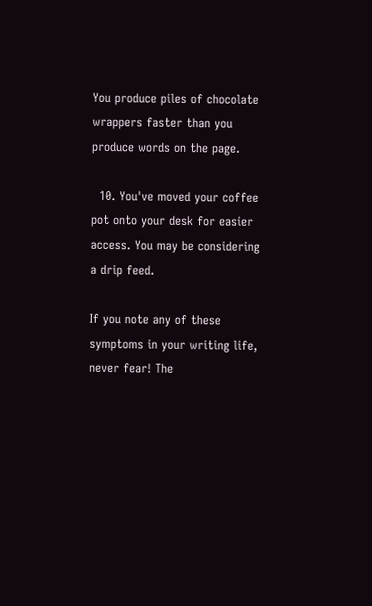You produce piles of chocolate wrappers faster than you produce words on the page.

  10. You've moved your coffee pot onto your desk for easier access. You may be considering a drip feed.

If you note any of these symptoms in your writing life, never fear! The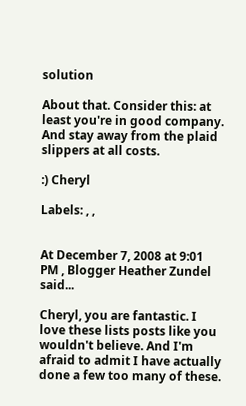solution

About that. Consider this: at least you're in good company. And stay away from the plaid slippers at all costs.

:) Cheryl

Labels: , ,


At December 7, 2008 at 9:01 PM , Blogger Heather Zundel said...

Cheryl, you are fantastic. I love these lists posts like you wouldn't believe. And I'm afraid to admit I have actually done a few too many of these.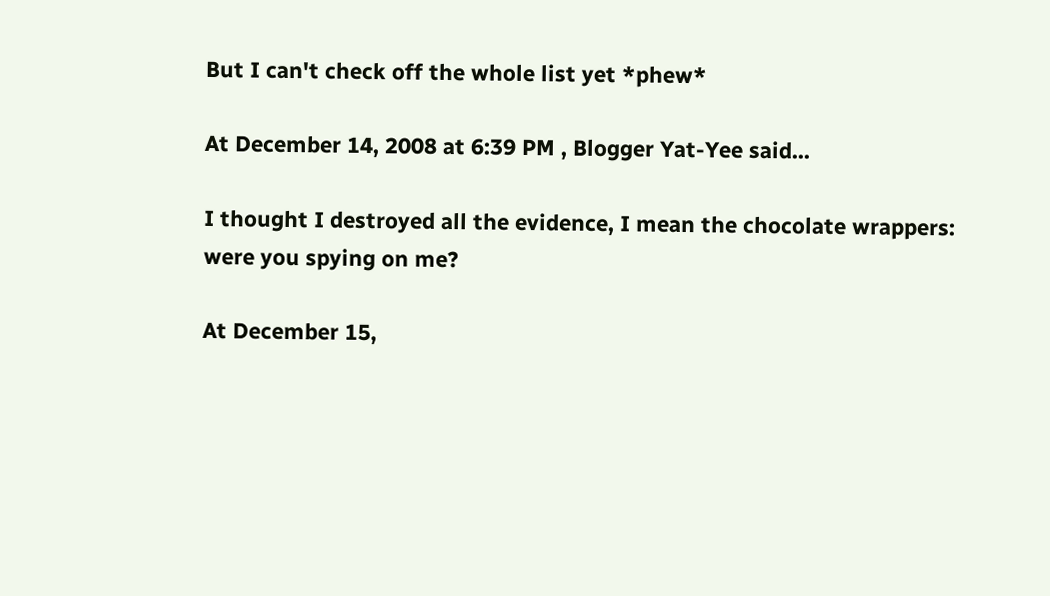But I can't check off the whole list yet *phew*

At December 14, 2008 at 6:39 PM , Blogger Yat-Yee said...

I thought I destroyed all the evidence, I mean the chocolate wrappers: were you spying on me?

At December 15,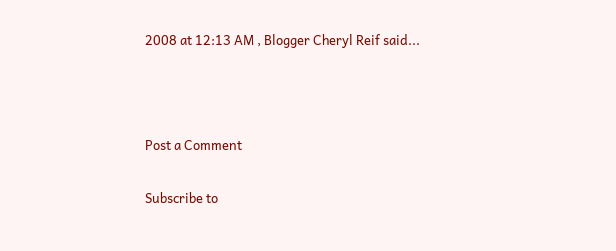2008 at 12:13 AM , Blogger Cheryl Reif said...



Post a Comment

Subscribe to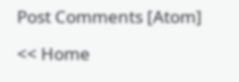Post Comments [Atom]

<< Home